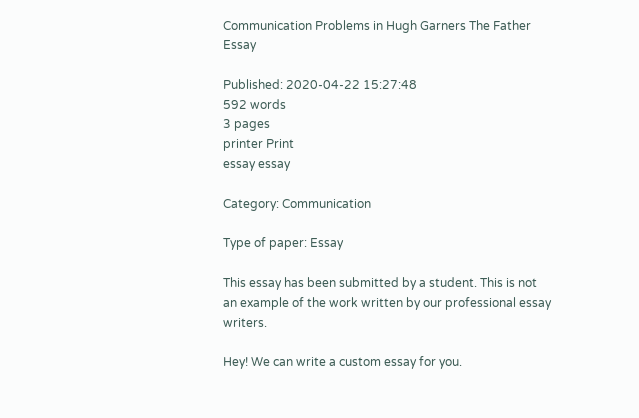Communication Problems in Hugh Garners The Father Essay

Published: 2020-04-22 15:27:48
592 words
3 pages
printer Print
essay essay

Category: Communication

Type of paper: Essay

This essay has been submitted by a student. This is not an example of the work written by our professional essay writers.

Hey! We can write a custom essay for you.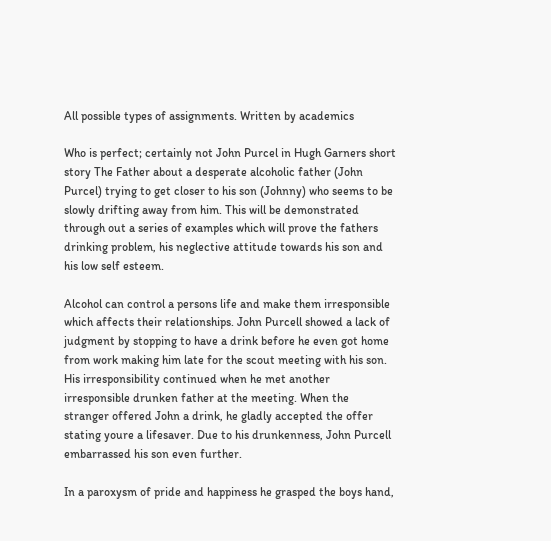All possible types of assignments. Written by academics

Who is perfect; certainly not John Purcel in Hugh Garners short story The Father about a desperate alcoholic father (John Purcel) trying to get closer to his son (Johnny) who seems to be slowly drifting away from him. This will be demonstrated through out a series of examples which will prove the fathers drinking problem, his neglective attitude towards his son and his low self esteem.

Alcohol can control a persons life and make them irresponsible which affects their relationships. John Purcell showed a lack of judgment by stopping to have a drink before he even got home from work making him late for the scout meeting with his son. His irresponsibility continued when he met another irresponsible drunken father at the meeting. When the stranger offered John a drink, he gladly accepted the offer stating youre a lifesaver. Due to his drunkenness, John Purcell embarrassed his son even further.

In a paroxysm of pride and happiness he grasped the boys hand,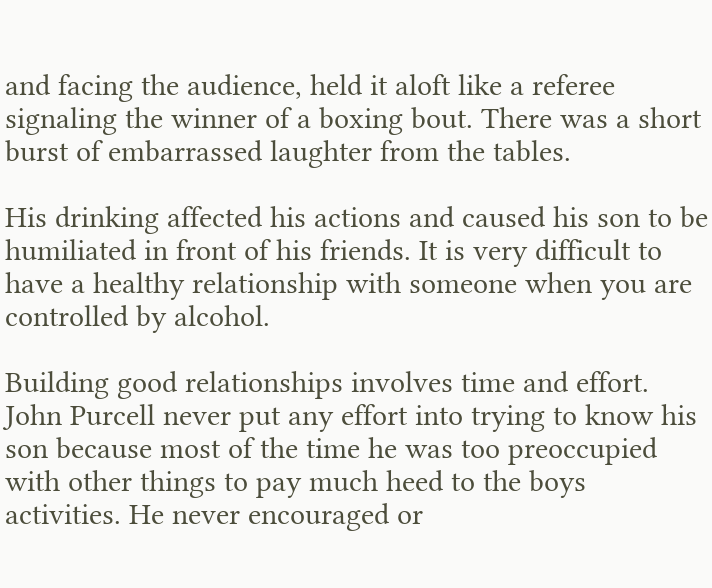and facing the audience, held it aloft like a referee signaling the winner of a boxing bout. There was a short burst of embarrassed laughter from the tables.

His drinking affected his actions and caused his son to be humiliated in front of his friends. It is very difficult to have a healthy relationship with someone when you are controlled by alcohol.

Building good relationships involves time and effort. John Purcell never put any effort into trying to know his son because most of the time he was too preoccupied with other things to pay much heed to the boys activities. He never encouraged or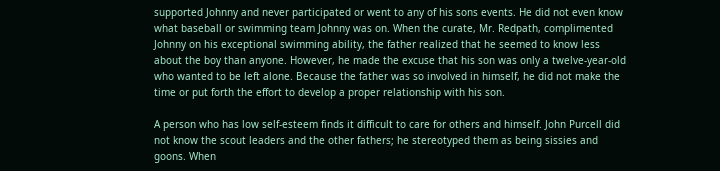supported Johnny and never participated or went to any of his sons events. He did not even know what baseball or swimming team Johnny was on. When the curate, Mr. Redpath, complimented Johnny on his exceptional swimming ability, the father realized that he seemed to know less about the boy than anyone. However, he made the excuse that his son was only a twelve-year-old who wanted to be left alone. Because the father was so involved in himself, he did not make the time or put forth the effort to develop a proper relationship with his son.

A person who has low self-esteem finds it difficult to care for others and himself. John Purcell did not know the scout leaders and the other fathers; he stereotyped them as being sissies and goons. When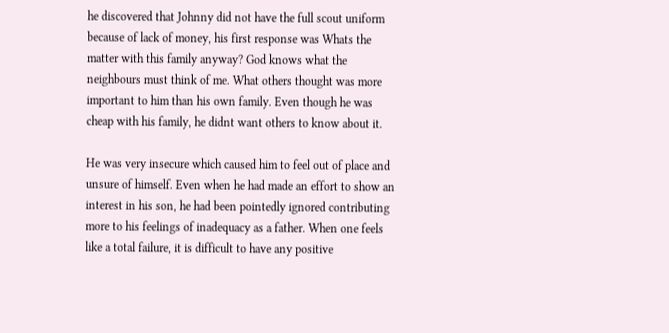he discovered that Johnny did not have the full scout uniform because of lack of money, his first response was Whats the matter with this family anyway? God knows what the neighbours must think of me. What others thought was more important to him than his own family. Even though he was cheap with his family, he didnt want others to know about it.

He was very insecure which caused him to feel out of place and unsure of himself. Even when he had made an effort to show an interest in his son, he had been pointedly ignored contributing more to his feelings of inadequacy as a father. When one feels like a total failure, it is difficult to have any positive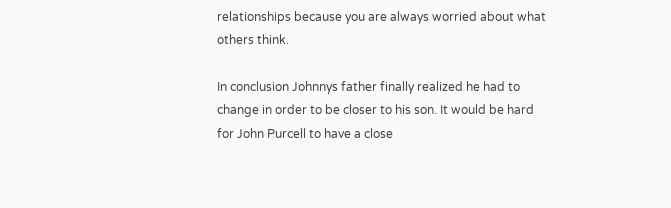relationships because you are always worried about what others think.

In conclusion Johnnys father finally realized he had to change in order to be closer to his son. It would be hard for John Purcell to have a close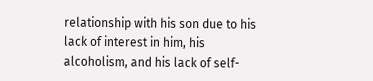relationship with his son due to his lack of interest in him, his alcoholism, and his lack of self-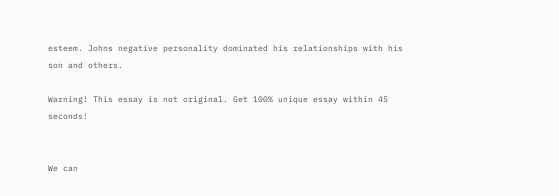esteem. Johns negative personality dominated his relationships with his son and others.

Warning! This essay is not original. Get 100% unique essay within 45 seconds!


We can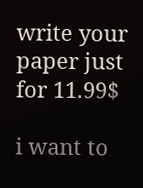write your paper just for 11.99$

i want to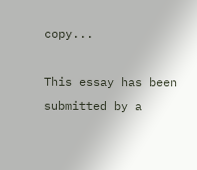copy...

This essay has been submitted by a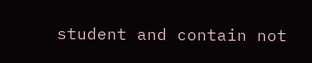student and contain not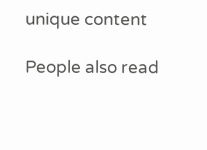unique content

People also read